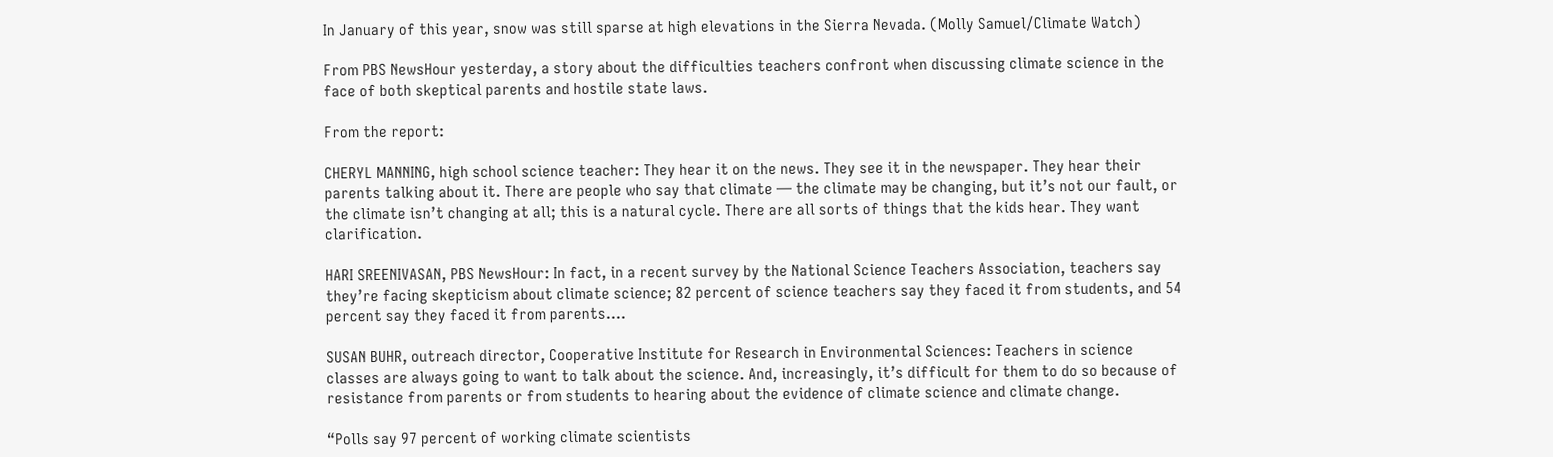In January of this year, snow was still sparse at high elevations in the Sierra Nevada. (Molly Samuel/Climate Watch)

From PBS NewsHour yesterday, a story about the difficulties teachers confront when discussing climate science in the face of both skeptical parents and hostile state laws.

From the report:

CHERYL MANNING, high school science teacher: They hear it on the news. They see it in the newspaper. They hear their parents talking about it. There are people who say that climate — the climate may be changing, but it’s not our fault, or the climate isn’t changing at all; this is a natural cycle. There are all sorts of things that the kids hear. They want clarification.

HARI SREENIVASAN, PBS NewsHour: In fact, in a recent survey by the National Science Teachers Association, teachers say they’re facing skepticism about climate science; 82 percent of science teachers say they faced it from students, and 54 percent say they faced it from parents….

SUSAN BUHR, outreach director, Cooperative Institute for Research in Environmental Sciences: Teachers in science classes are always going to want to talk about the science. And, increasingly, it’s difficult for them to do so because of resistance from parents or from students to hearing about the evidence of climate science and climate change.

“Polls say 97 percent of working climate scientists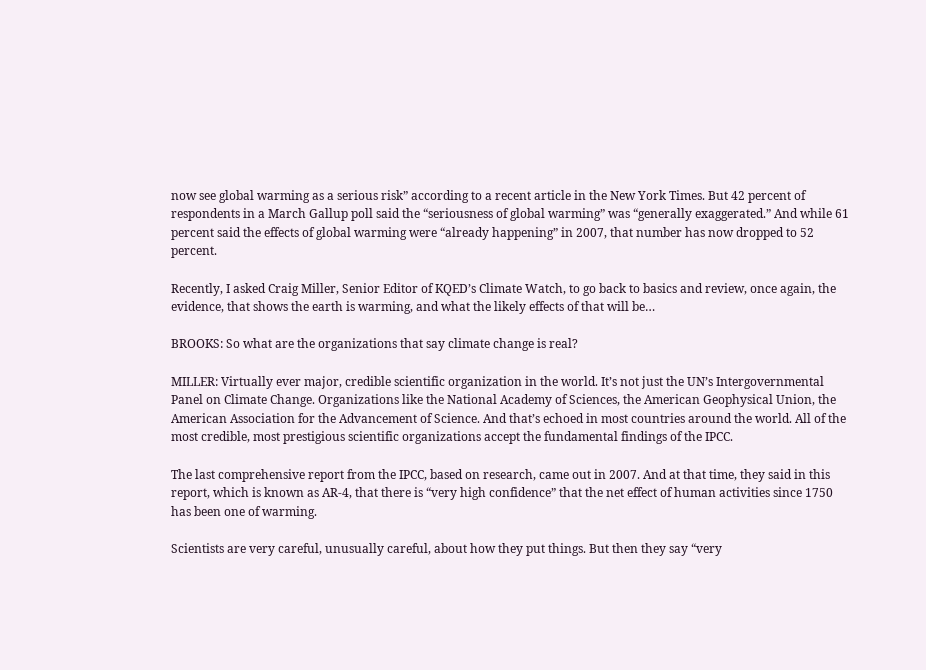now see global warming as a serious risk” according to a recent article in the New York Times. But 42 percent of respondents in a March Gallup poll said the “seriousness of global warming” was “generally exaggerated.” And while 61 percent said the effects of global warming were “already happening” in 2007, that number has now dropped to 52 percent.

Recently, I asked Craig Miller, Senior Editor of KQED’s Climate Watch, to go back to basics and review, once again, the evidence, that shows the earth is warming, and what the likely effects of that will be…

BROOKS: So what are the organizations that say climate change is real?

MILLER: Virtually ever major, credible scientific organization in the world. It’s not just the UN’s Intergovernmental Panel on Climate Change. Organizations like the National Academy of Sciences, the American Geophysical Union, the American Association for the Advancement of Science. And that’s echoed in most countries around the world. All of the most credible, most prestigious scientific organizations accept the fundamental findings of the IPCC.

The last comprehensive report from the IPCC, based on research, came out in 2007. And at that time, they said in this report, which is known as AR-4, that there is “very high confidence” that the net effect of human activities since 1750 has been one of warming.

Scientists are very careful, unusually careful, about how they put things. But then they say “very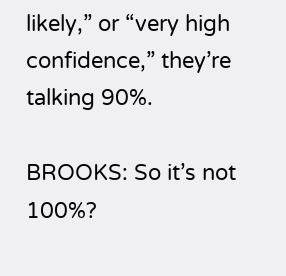likely,” or “very high confidence,” they’re talking 90%.

BROOKS: So it’s not 100%?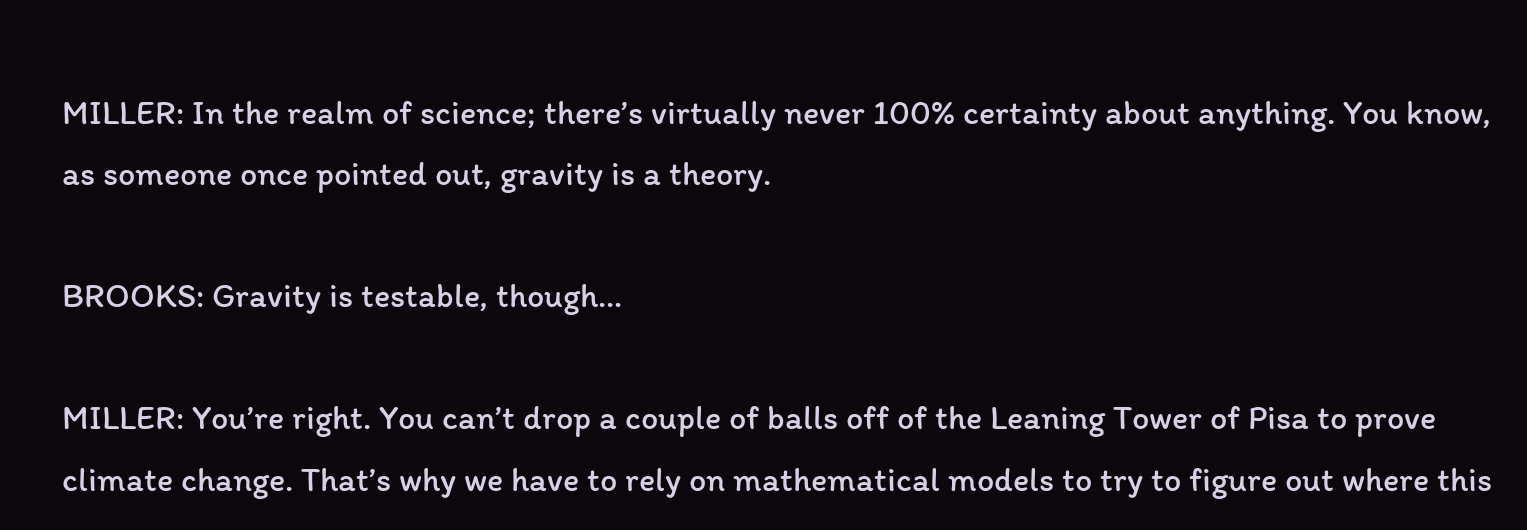MILLER: In the realm of science; there’s virtually never 100% certainty about anything. You know, as someone once pointed out, gravity is a theory.

BROOKS: Gravity is testable, though…

MILLER: You’re right. You can’t drop a couple of balls off of the Leaning Tower of Pisa to prove climate change. That’s why we have to rely on mathematical models to try to figure out where this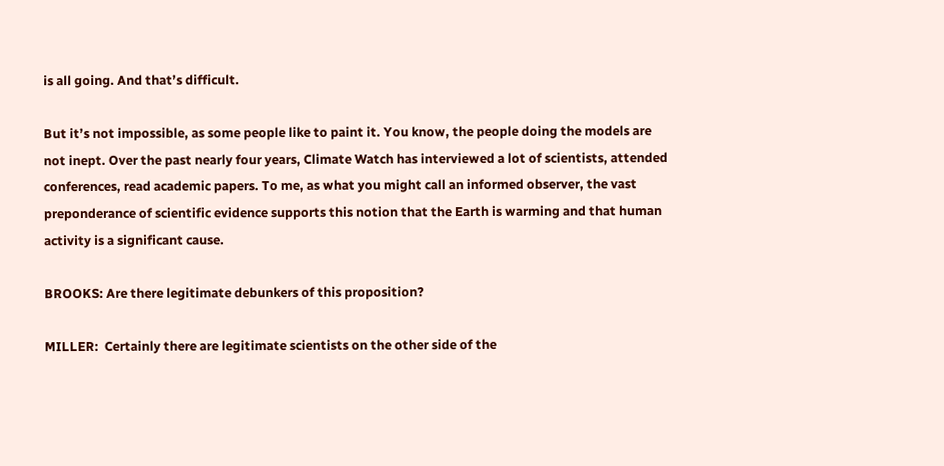is all going. And that’s difficult.

But it’s not impossible, as some people like to paint it. You know, the people doing the models are not inept. Over the past nearly four years, Climate Watch has interviewed a lot of scientists, attended conferences, read academic papers. To me, as what you might call an informed observer, the vast preponderance of scientific evidence supports this notion that the Earth is warming and that human activity is a significant cause.

BROOKS: Are there legitimate debunkers of this proposition?

MILLER:  Certainly there are legitimate scientists on the other side of the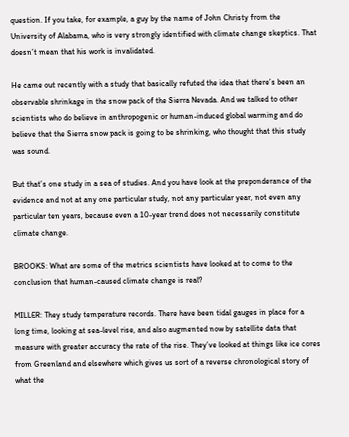question. If you take, for example, a guy by the name of John Christy from the University of Alabama, who is very strongly identified with climate change skeptics. That doesn’t mean that his work is invalidated.

He came out recently with a study that basically refuted the idea that there’s been an observable shrinkage in the snow pack of the Sierra Nevada. And we talked to other scientists who do believe in anthropogenic or human-induced global warming and do believe that the Sierra snow pack is going to be shrinking, who thought that this study was sound.

But that’s one study in a sea of studies. And you have look at the preponderance of the evidence and not at any one particular study, not any particular year, not even any particular ten years, because even a 10-year trend does not necessarily constitute climate change.

BROOKS: What are some of the metrics scientists have looked at to come to the conclusion that human-caused climate change is real?

MILLER: They study temperature records. There have been tidal gauges in place for a long time, looking at sea-level rise, and also augmented now by satellite data that measure with greater accuracy the rate of the rise. They’ve looked at things like ice cores from Greenland and elsewhere which gives us sort of a reverse chronological story of what the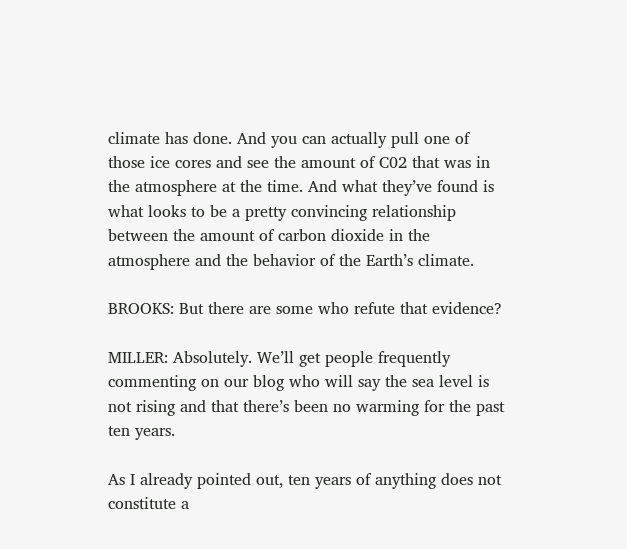climate has done. And you can actually pull one of those ice cores and see the amount of C02 that was in the atmosphere at the time. And what they’ve found is what looks to be a pretty convincing relationship between the amount of carbon dioxide in the atmosphere and the behavior of the Earth’s climate.

BROOKS: But there are some who refute that evidence?

MILLER: Absolutely. We’ll get people frequently commenting on our blog who will say the sea level is not rising and that there’s been no warming for the past ten years.

As I already pointed out, ten years of anything does not constitute a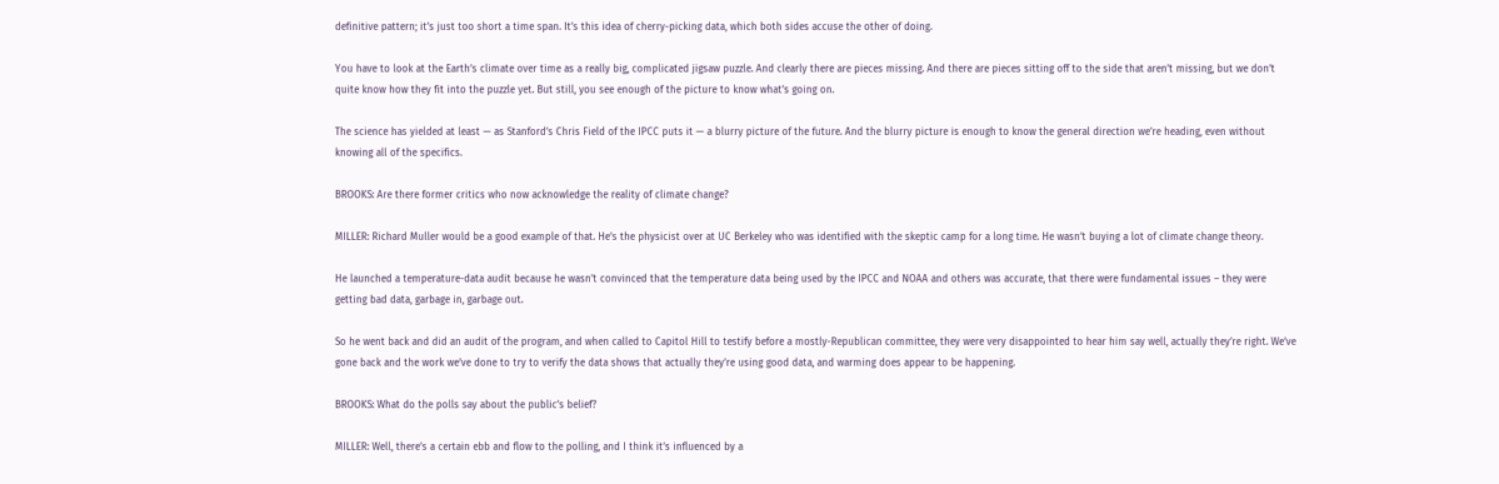definitive pattern; it’s just too short a time span. It’s this idea of cherry-picking data, which both sides accuse the other of doing.

You have to look at the Earth’s climate over time as a really big, complicated jigsaw puzzle. And clearly there are pieces missing. And there are pieces sitting off to the side that aren’t missing, but we don’t quite know how they fit into the puzzle yet. But still, you see enough of the picture to know what’s going on.

The science has yielded at least — as Stanford’s Chris Field of the IPCC puts it — a blurry picture of the future. And the blurry picture is enough to know the general direction we’re heading, even without knowing all of the specifics.

BROOKS: Are there former critics who now acknowledge the reality of climate change?

MILLER: Richard Muller would be a good example of that. He’s the physicist over at UC Berkeley who was identified with the skeptic camp for a long time. He wasn’t buying a lot of climate change theory.

He launched a temperature-data audit because he wasn’t convinced that the temperature data being used by the IPCC and NOAA and others was accurate, that there were fundamental issues – they were getting bad data, garbage in, garbage out.

So he went back and did an audit of the program, and when called to Capitol Hill to testify before a mostly-Republican committee, they were very disappointed to hear him say well, actually they’re right. We’ve gone back and the work we’ve done to try to verify the data shows that actually they’re using good data, and warming does appear to be happening.

BROOKS: What do the polls say about the public’s belief?

MILLER: Well, there’s a certain ebb and flow to the polling, and I think it’s influenced by a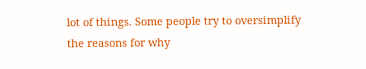lot of things. Some people try to oversimplify the reasons for why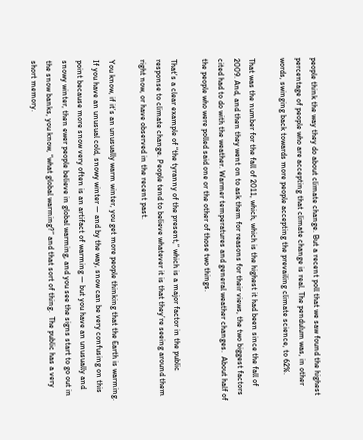people think the way they do about climate change. But a recent poll that we saw found the highest percentage of people who are accepting that climate change is real. The pendulum was, in other words, swinging back towards more people accepting the prevailing climate science, to 62%.

That was the number for the fall of 2011, which, which is the highest it had been since the fall of 2009. And, and then they went on to ask them for reasons for their views, the two biggest factors cited had to do with the weather. Warmer temperatures and general weather changes.  About half of the people who were polled said one or the other of those two things.

That’s a clear example of “the tyranny of the present,” which is a major factor in the public response to climate change. People tend to believe whatever it is that they’re seeing around them right now, or have observed in the recent past.

You know, if it’s an unusually warm winter, you get more people thinking that the Earth is warming. If you have an unusual cold, snowy winter — and by the way, snow can be very confusing on this point because more snow very often is an artifact of warming — but you have an unusually and snowy winter, then ewer people believe in global warming, and you see the signs start to go out in the snow banks, you know, “what global warming?” and that sort of thing.  The public has a very short memory.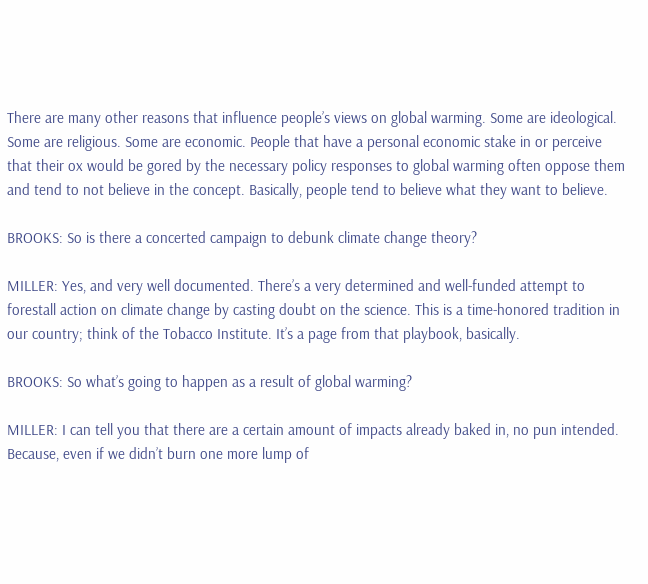There are many other reasons that influence people’s views on global warming. Some are ideological. Some are religious. Some are economic. People that have a personal economic stake in or perceive that their ox would be gored by the necessary policy responses to global warming often oppose them and tend to not believe in the concept. Basically, people tend to believe what they want to believe.

BROOKS: So is there a concerted campaign to debunk climate change theory?

MILLER: Yes, and very well documented. There’s a very determined and well-funded attempt to forestall action on climate change by casting doubt on the science. This is a time-honored tradition in our country; think of the Tobacco Institute. It’s a page from that playbook, basically.

BROOKS: So what’s going to happen as a result of global warming?

MILLER: I can tell you that there are a certain amount of impacts already baked in, no pun intended. Because, even if we didn’t burn one more lump of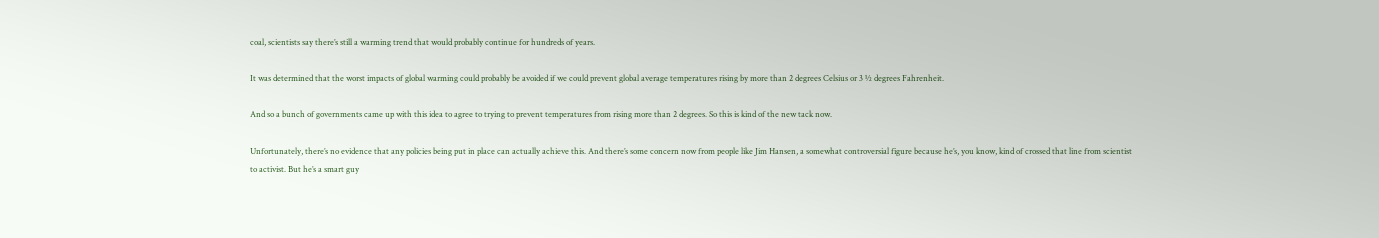coal, scientists say there’s still a warming trend that would probably continue for hundreds of years.

It was determined that the worst impacts of global warming could probably be avoided if we could prevent global average temperatures rising by more than 2 degrees Celsius or 3 ½ degrees Fahrenheit.

And so a bunch of governments came up with this idea to agree to trying to prevent temperatures from rising more than 2 degrees. So this is kind of the new tack now.

Unfortunately, there’s no evidence that any policies being put in place can actually achieve this. And there’s some concern now from people like Jim Hansen, a somewhat controversial figure because he’s, you know, kind of crossed that line from scientist to activist. But he’s a smart guy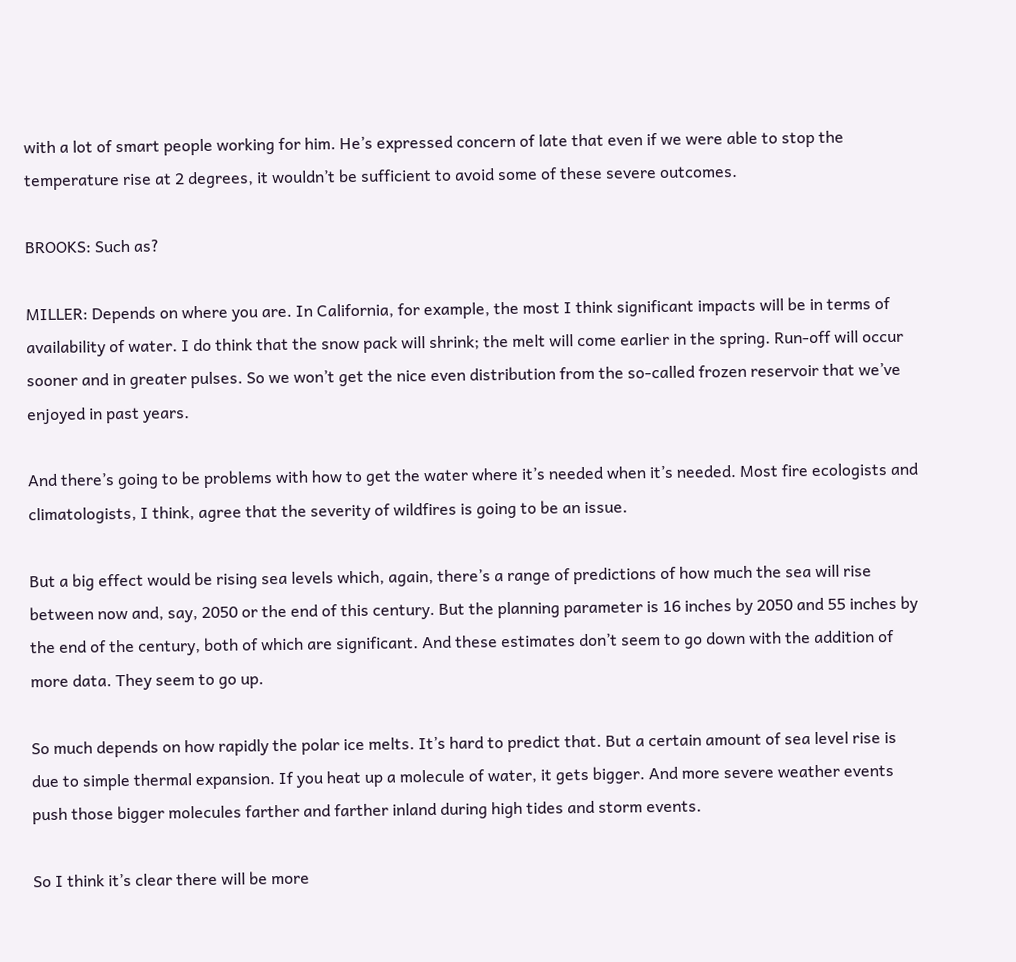with a lot of smart people working for him. He’s expressed concern of late that even if we were able to stop the temperature rise at 2 degrees, it wouldn’t be sufficient to avoid some of these severe outcomes.

BROOKS: Such as?

MILLER: Depends on where you are. In California, for example, the most I think significant impacts will be in terms of availability of water. I do think that the snow pack will shrink; the melt will come earlier in the spring. Run-off will occur sooner and in greater pulses. So we won’t get the nice even distribution from the so-called frozen reservoir that we’ve enjoyed in past years.

And there’s going to be problems with how to get the water where it’s needed when it’s needed. Most fire ecologists and climatologists, I think, agree that the severity of wildfires is going to be an issue.

But a big effect would be rising sea levels which, again, there’s a range of predictions of how much the sea will rise between now and, say, 2050 or the end of this century. But the planning parameter is 16 inches by 2050 and 55 inches by the end of the century, both of which are significant. And these estimates don’t seem to go down with the addition of more data. They seem to go up.

So much depends on how rapidly the polar ice melts. It’s hard to predict that. But a certain amount of sea level rise is due to simple thermal expansion. If you heat up a molecule of water, it gets bigger. And more severe weather events push those bigger molecules farther and farther inland during high tides and storm events.

So I think it’s clear there will be more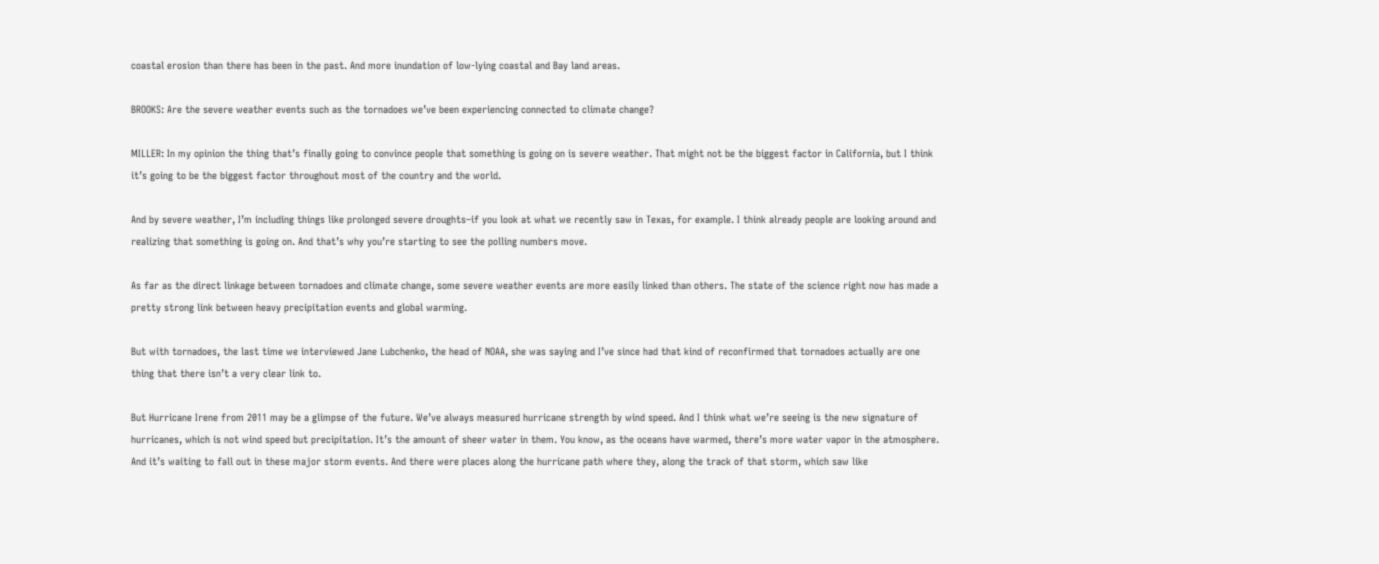coastal erosion than there has been in the past. And more inundation of low-lying coastal and Bay land areas.

BROOKS: Are the severe weather events such as the tornadoes we’ve been experiencing connected to climate change?

MILLER: In my opinion the thing that’s finally going to convince people that something is going on is severe weather. That might not be the biggest factor in California, but I think it’s going to be the biggest factor throughout most of the country and the world.

And by severe weather, I’m including things like prolonged severe droughts–if you look at what we recently saw in Texas, for example. I think already people are looking around and realizing that something is going on. And that’s why you’re starting to see the polling numbers move.

As far as the direct linkage between tornadoes and climate change, some severe weather events are more easily linked than others. The state of the science right now has made a pretty strong link between heavy precipitation events and global warming.

But with tornadoes, the last time we interviewed Jane Lubchenko, the head of NOAA, she was saying and I’ve since had that kind of reconfirmed that tornadoes actually are one thing that there isn’t a very clear link to.

But Hurricane Irene from 2011 may be a glimpse of the future. We’ve always measured hurricane strength by wind speed. And I think what we’re seeing is the new signature of hurricanes, which is not wind speed but precipitation. It’s the amount of sheer water in them. You know, as the oceans have warmed, there’s more water vapor in the atmosphere. And it’s waiting to fall out in these major storm events. And there were places along the hurricane path where they, along the track of that storm, which saw like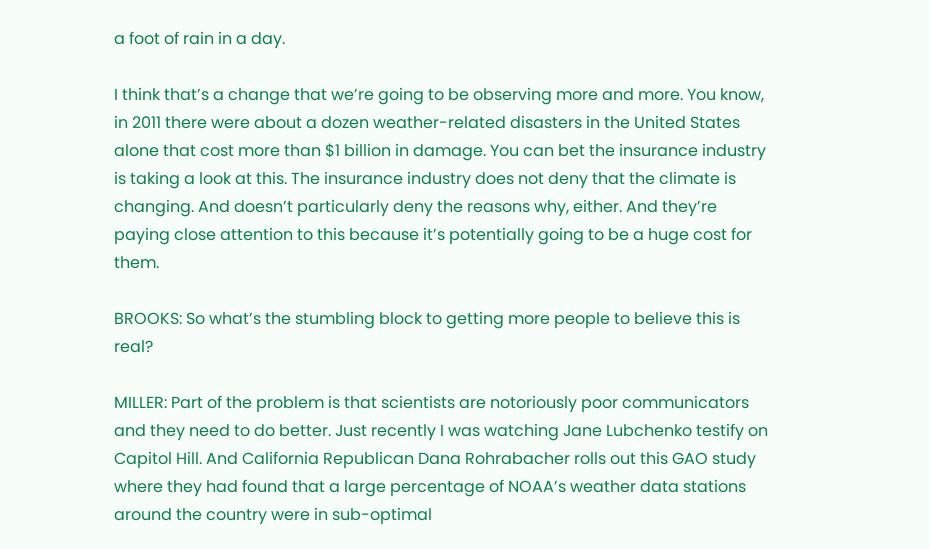a foot of rain in a day.

I think that’s a change that we’re going to be observing more and more. You know, in 2011 there were about a dozen weather-related disasters in the United States alone that cost more than $1 billion in damage. You can bet the insurance industry is taking a look at this. The insurance industry does not deny that the climate is changing. And doesn’t particularly deny the reasons why, either. And they’re paying close attention to this because it’s potentially going to be a huge cost for them.

BROOKS: So what’s the stumbling block to getting more people to believe this is real?

MILLER: Part of the problem is that scientists are notoriously poor communicators and they need to do better. Just recently I was watching Jane Lubchenko testify on Capitol Hill. And California Republican Dana Rohrabacher rolls out this GAO study where they had found that a large percentage of NOAA’s weather data stations around the country were in sub-optimal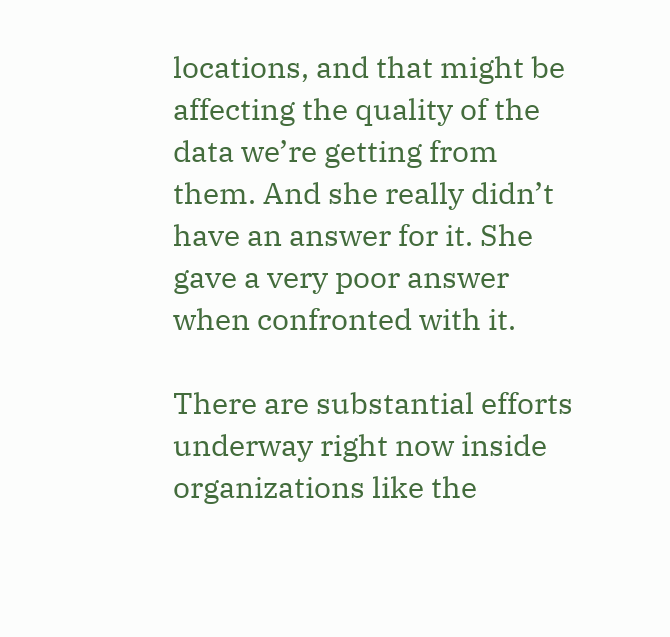locations, and that might be affecting the quality of the data we’re getting from them. And she really didn’t have an answer for it. She gave a very poor answer when confronted with it.

There are substantial efforts underway right now inside organizations like the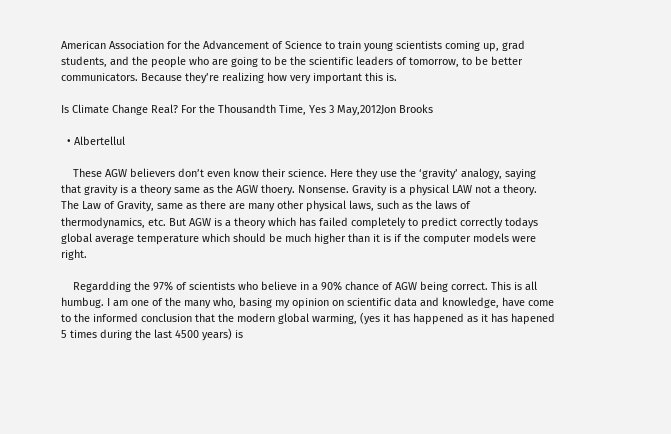American Association for the Advancement of Science to train young scientists coming up, grad students, and the people who are going to be the scientific leaders of tomorrow, to be better communicators. Because they’re realizing how very important this is.

Is Climate Change Real? For the Thousandth Time, Yes 3 May,2012Jon Brooks

  • Albertellul

    These AGW believers don’t even know their science. Here they use the ‘gravity’ analogy, saying that gravity is a theory same as the AGW thoery. Nonsense. Gravity is a physical LAW not a theory. The Law of Gravity, same as there are many other physical laws, such as the laws of thermodynamics, etc. But AGW is a theory which has failed completely to predict correctly todays global average temperature which should be much higher than it is if the computer models were right.

    Regardding the 97% of scientists who believe in a 90% chance of AGW being correct. This is all humbug. I am one of the many who, basing my opinion on scientific data and knowledge, have come to the informed conclusion that the modern global warming, (yes it has happened as it has hapened 5 times during the last 4500 years) is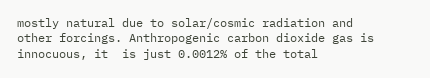mostly natural due to solar/cosmic radiation and other forcings. Anthropogenic carbon dioxide gas is innocuous, it  is just 0.0012% of the total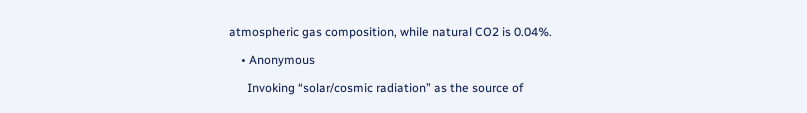atmospheric gas composition, while natural CO2 is 0.04%.

    • Anonymous

      Invoking “solar/cosmic radiation” as the source of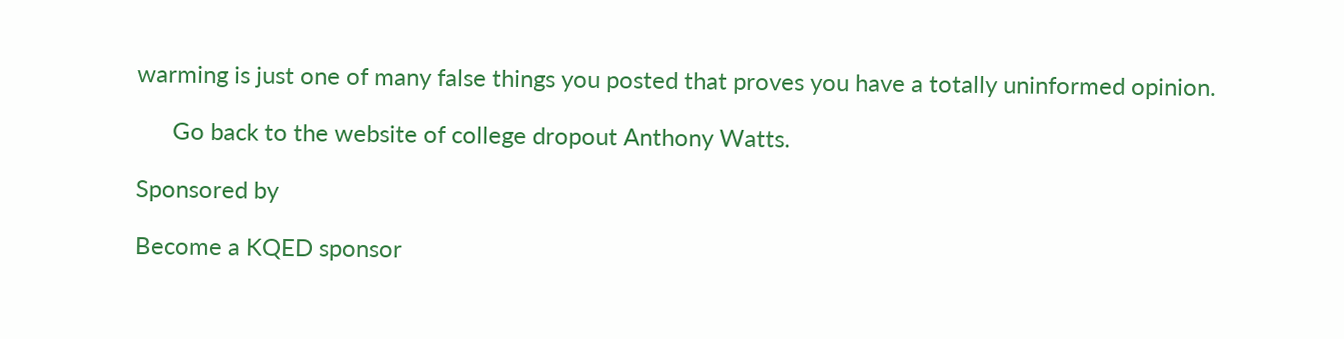warming is just one of many false things you posted that proves you have a totally uninformed opinion.

      Go back to the website of college dropout Anthony Watts.

Sponsored by

Become a KQED sponsor